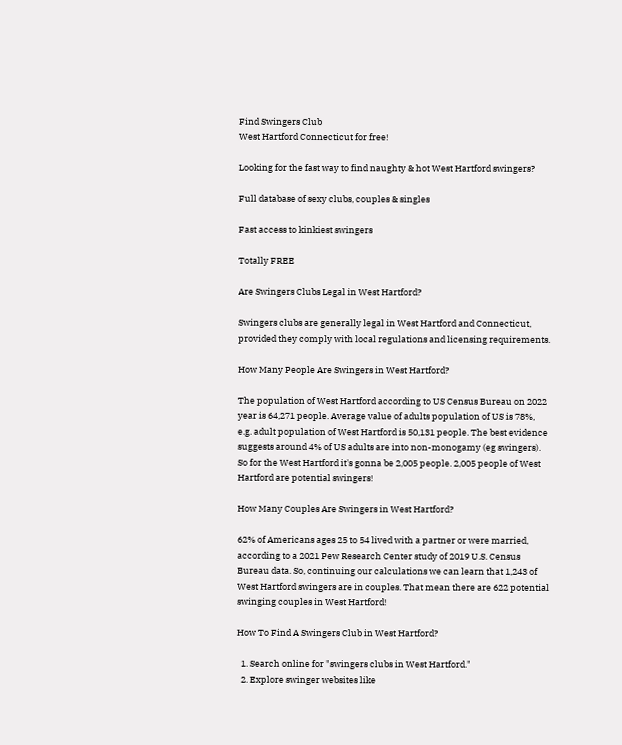Find Swingers Club
West Hartford Connecticut for free!

Looking for the fast way to find naughty & hot West Hartford swingers?

Full database of sexy clubs, couples & singles

Fast access to kinkiest swingers

Totally FREE

Are Swingers Clubs Legal in West Hartford?

Swingers clubs are generally legal in West Hartford and Connecticut, provided they comply with local regulations and licensing requirements.

How Many People Are Swingers in West Hartford?

The population of West Hartford according to US Census Bureau on 2022 year is 64,271 people. Average value of adults population of US is 78%, e.g. adult population of West Hartford is 50,131 people. The best evidence suggests around 4% of US adults are into non-monogamy (eg swingers). So for the West Hartford it's gonna be 2,005 people. 2,005 people of West Hartford are potential swingers!

How Many Couples Are Swingers in West Hartford?

62% of Americans ages 25 to 54 lived with a partner or were married, according to a 2021 Pew Research Center study of 2019 U.S. Census Bureau data. So, continuing our calculations we can learn that 1,243 of West Hartford swingers are in couples. That mean there are 622 potential swinging couples in West Hartford!

How To Find A Swingers Club in West Hartford?

  1. Search online for "swingers clubs in West Hartford."
  2. Explore swinger websites like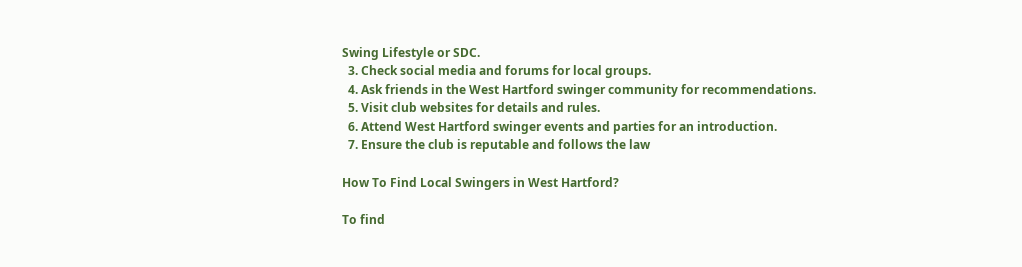Swing Lifestyle or SDC.
  3. Check social media and forums for local groups.
  4. Ask friends in the West Hartford swinger community for recommendations.
  5. Visit club websites for details and rules.
  6. Attend West Hartford swinger events and parties for an introduction.
  7. Ensure the club is reputable and follows the law

How To Find Local Swingers in West Hartford?

To find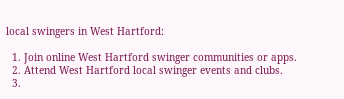local swingers in West Hartford:

  1. Join online West Hartford swinger communities or apps.
  2. Attend West Hartford local swinger events and clubs.
  3.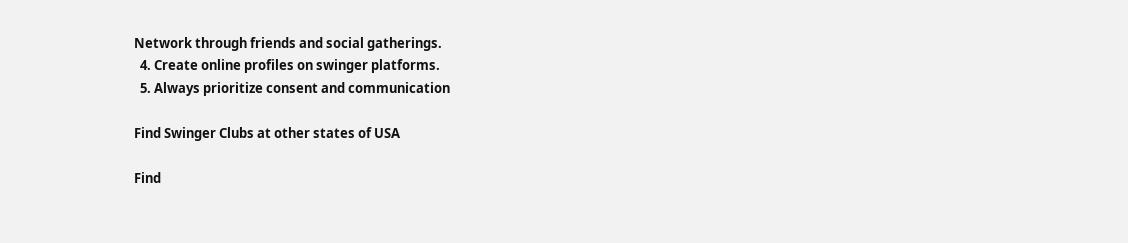Network through friends and social gatherings.
  4. Create online profiles on swinger platforms.
  5. Always prioritize consent and communication

Find Swinger Clubs at other states of USA

Find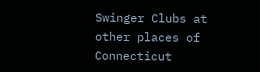Swinger Clubs at other places of Connecticut